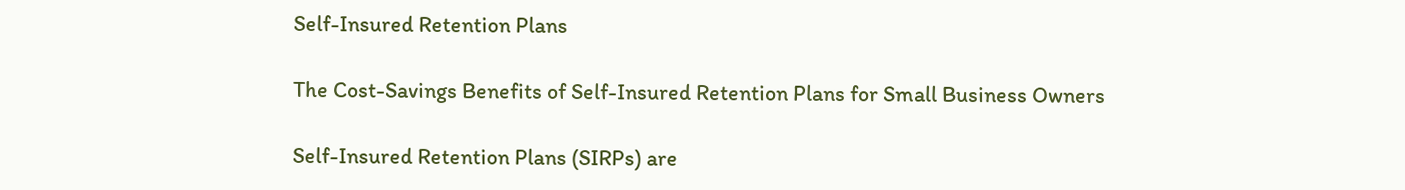Self-Insured Retention Plans

The Cost-Savings Benefits of Self-Insured Retention Plans for Small Business Owners

Self-Insured Retention Plans (SIRPs) are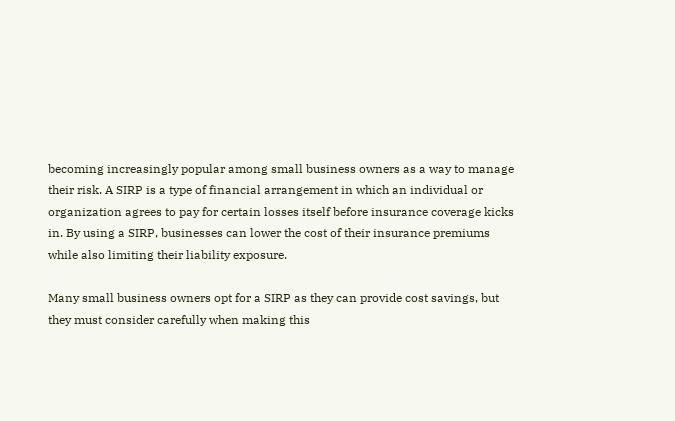becoming increasingly popular among small business owners as a way to manage their risk. A SIRP is a type of financial arrangement in which an individual or organization agrees to pay for certain losses itself before insurance coverage kicks in. By using a SIRP, businesses can lower the cost of their insurance premiums while also limiting their liability exposure.

Many small business owners opt for a SIRP as they can provide cost savings, but they must consider carefully when making this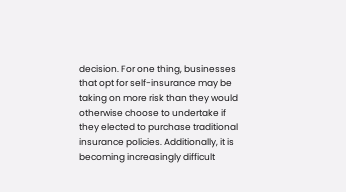decision. For one thing, businesses that opt for self-insurance may be taking on more risk than they would otherwise choose to undertake if they elected to purchase traditional insurance policies. Additionally, it is becoming increasingly difficult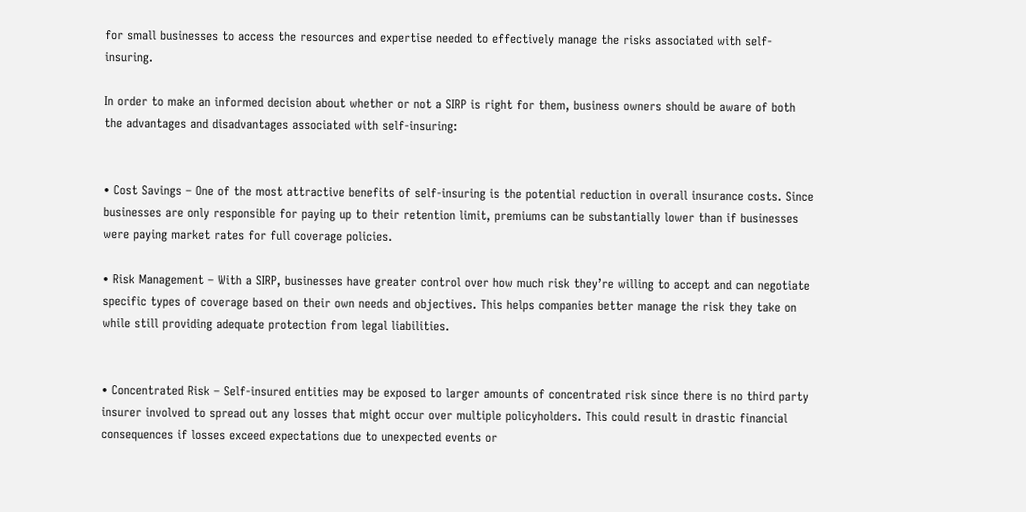for small businesses to access the resources and expertise needed to effectively manage the risks associated with self-insuring.

In order to make an informed decision about whether or not a SIRP is right for them, business owners should be aware of both the advantages and disadvantages associated with self-insuring:


• Cost Savings – One of the most attractive benefits of self-insuring is the potential reduction in overall insurance costs. Since businesses are only responsible for paying up to their retention limit, premiums can be substantially lower than if businesses were paying market rates for full coverage policies.

• Risk Management – With a SIRP, businesses have greater control over how much risk they’re willing to accept and can negotiate specific types of coverage based on their own needs and objectives. This helps companies better manage the risk they take on while still providing adequate protection from legal liabilities.


• Concentrated Risk – Self-insured entities may be exposed to larger amounts of concentrated risk since there is no third party insurer involved to spread out any losses that might occur over multiple policyholders. This could result in drastic financial consequences if losses exceed expectations due to unexpected events or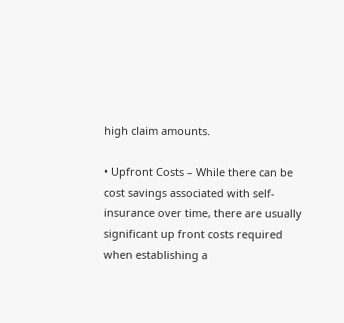high claim amounts.

• Upfront Costs – While there can be cost savings associated with self-insurance over time, there are usually significant up front costs required when establishing a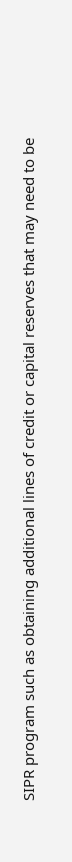SIPR program such as obtaining additional lines of credit or capital reserves that may need to be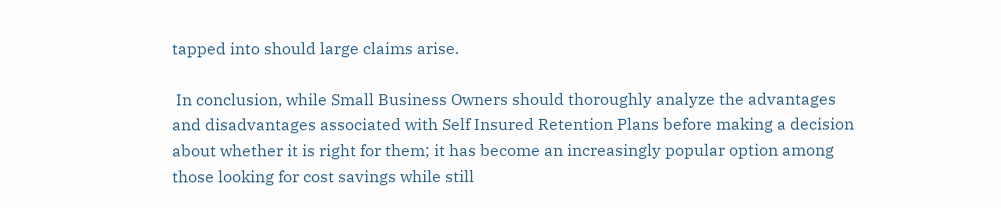tapped into should large claims arise.

 In conclusion, while Small Business Owners should thoroughly analyze the advantages and disadvantages associated with Self Insured Retention Plans before making a decision about whether it is right for them; it has become an increasingly popular option among those looking for cost savings while still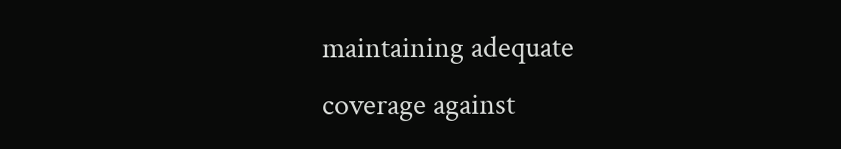maintaining adequate coverage against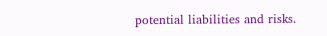potential liabilities and risks.